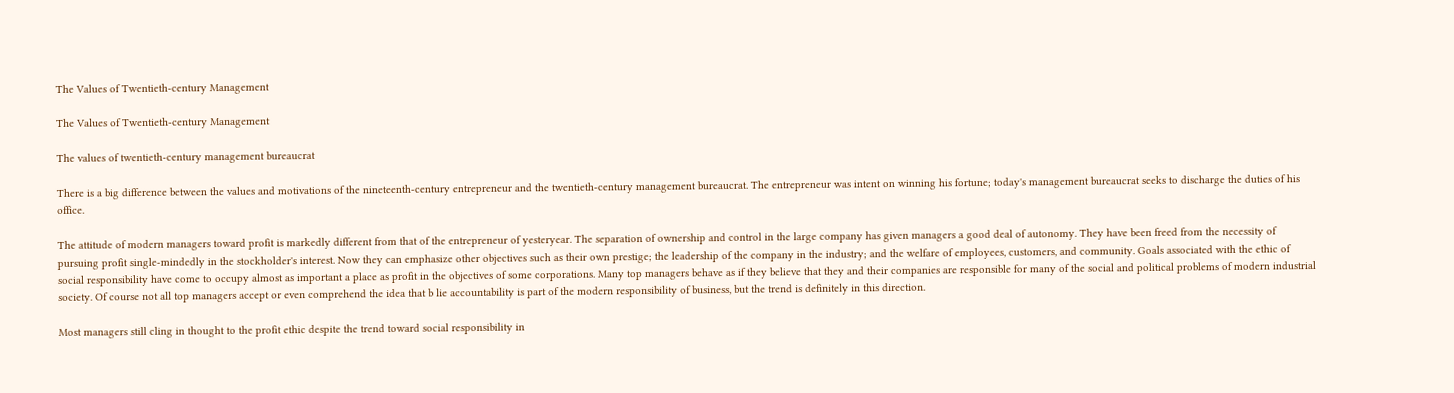The Values of Twentieth-century Management

The Values of Twentieth-century Management

The values of twentieth-century management bureaucrat

There is a big difference between the values and motivations of the nineteenth-century entrepreneur and the twentieth-century management bureaucrat. The entrepreneur was intent on winning his fortune; today's management bureaucrat seeks to discharge the duties of his office.

The attitude of modern managers toward profit is markedly different from that of the entrepreneur of yesteryear. The separation of ownership and control in the large company has given managers a good deal of autonomy. They have been freed from the necessity of pursuing profit single-mindedly in the stockholder's interest. Now they can emphasize other objectives such as their own prestige; the leadership of the company in the industry; and the welfare of employees, customers, and community. Goals associated with the ethic of social responsibility have come to occupy almost as important a place as profit in the objectives of some corporations. Many top managers behave as if they believe that they and their companies are responsible for many of the social and political problems of modern industrial society. Of course not all top managers accept or even comprehend the idea that b lie accountability is part of the modern responsibility of business, but the trend is definitely in this direction.

Most managers still cling in thought to the profit ethic despite the trend toward social responsibility in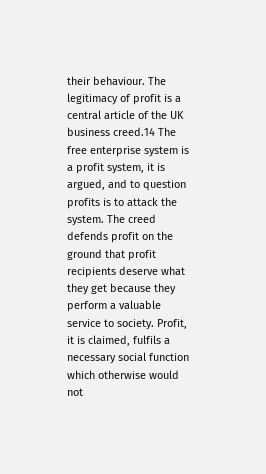their behaviour. The legitimacy of profit is a central article of the UK business creed.14 The free enterprise system is a profit system, it is argued, and to question profits is to attack the system. The creed defends profit on the ground that profit recipients deserve what they get because they perform a valuable service to society. Profit, it is claimed, fulfils a necessary social function which otherwise would not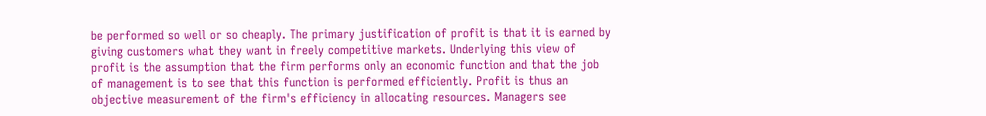be performed so well or so cheaply. The primary justification of profit is that it is earned by giving customers what they want in freely competitive markets. Underlying this view of profit is the assumption that the firm performs only an economic function and that the job of management is to see that this function is performed efficiently. Profit is thus an objective measurement of the firm's efficiency in allocating resources. Managers see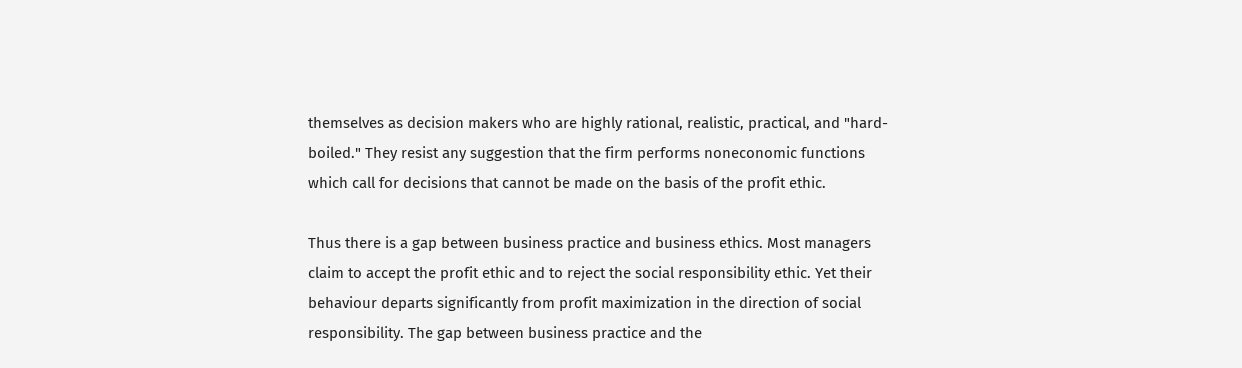themselves as decision makers who are highly rational, realistic, practical, and "hard-boiled." They resist any suggestion that the firm performs noneconomic functions which call for decisions that cannot be made on the basis of the profit ethic.

Thus there is a gap between business practice and business ethics. Most managers claim to accept the profit ethic and to reject the social responsibility ethic. Yet their behaviour departs significantly from profit maximization in the direction of social responsibility. The gap between business practice and the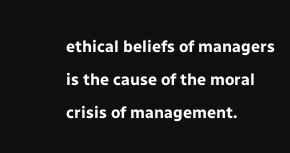ethical beliefs of managers is the cause of the moral crisis of management.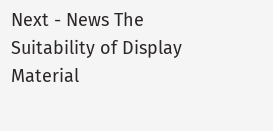Next - News The Suitability of Display Material